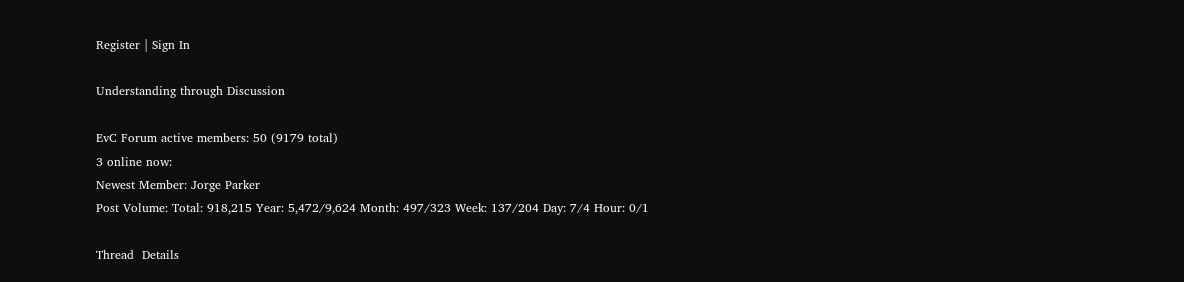Register | Sign In

Understanding through Discussion

EvC Forum active members: 50 (9179 total)
3 online now:
Newest Member: Jorge Parker
Post Volume: Total: 918,215 Year: 5,472/9,624 Month: 497/323 Week: 137/204 Day: 7/4 Hour: 0/1

Thread  Details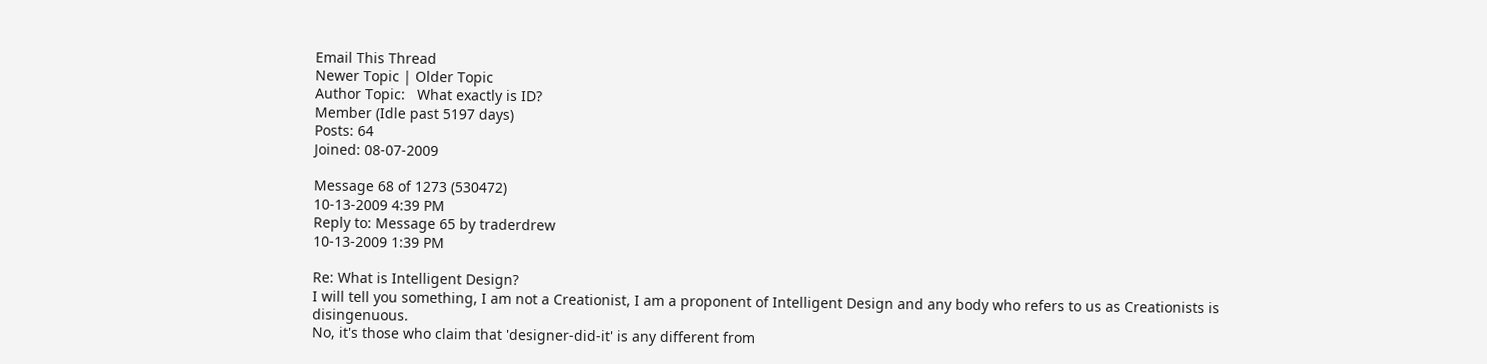Email This Thread
Newer Topic | Older Topic
Author Topic:   What exactly is ID?
Member (Idle past 5197 days)
Posts: 64
Joined: 08-07-2009

Message 68 of 1273 (530472)
10-13-2009 4:39 PM
Reply to: Message 65 by traderdrew
10-13-2009 1:39 PM

Re: What is Intelligent Design?
I will tell you something, I am not a Creationist, I am a proponent of Intelligent Design and any body who refers to us as Creationists is disingenuous.
No, it's those who claim that 'designer-did-it' is any different from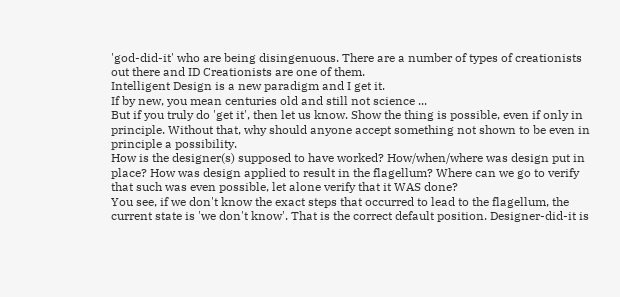'god-did-it' who are being disingenuous. There are a number of types of creationists out there and ID Creationists are one of them.
Intelligent Design is a new paradigm and I get it.
If by new, you mean centuries old and still not science ...
But if you truly do 'get it', then let us know. Show the thing is possible, even if only in principle. Without that, why should anyone accept something not shown to be even in principle a possibility.
How is the designer(s) supposed to have worked? How/when/where was design put in place? How was design applied to result in the flagellum? Where can we go to verify that such was even possible, let alone verify that it WAS done?
You see, if we don't know the exact steps that occurred to lead to the flagellum, the current state is 'we don't know'. That is the correct default position. Designer-did-it is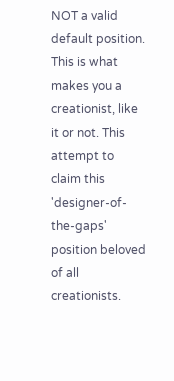NOT a valid default position.
This is what makes you a creationist, like it or not. This attempt to claim this 'designer-of-the-gaps' position beloved of all creationists.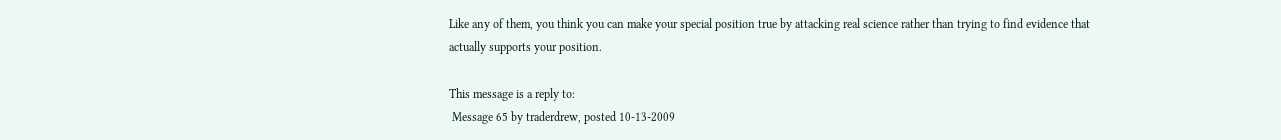Like any of them, you think you can make your special position true by attacking real science rather than trying to find evidence that actually supports your position.

This message is a reply to:
 Message 65 by traderdrew, posted 10-13-2009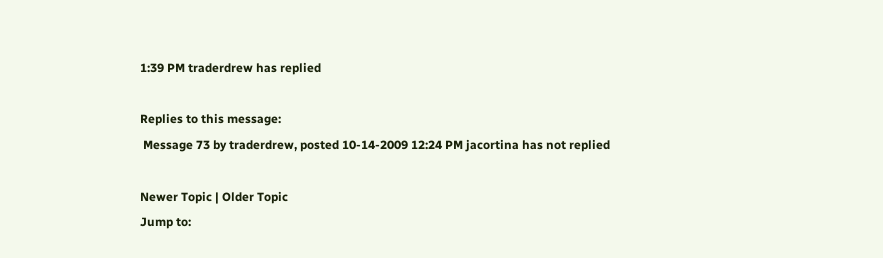1:39 PM traderdrew has replied

Replies to this message:
 Message 73 by traderdrew, posted 10-14-2009 12:24 PM jacortina has not replied

Newer Topic | Older Topic
Jump to: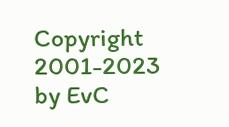Copyright 2001-2023 by EvC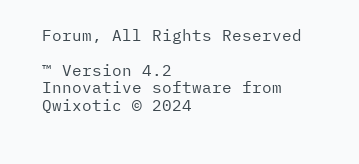Forum, All Rights Reserved

™ Version 4.2
Innovative software from Qwixotic © 2024